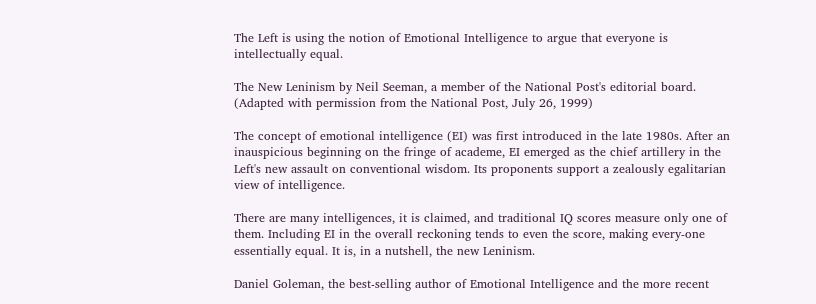The Left is using the notion of Emotional Intelligence to argue that everyone is intellectually equal.

The New Leninism by Neil Seeman, a member of the National Post's editorial board. (Adapted with permission from the National Post, July 26, 1999)

The concept of emotional intelligence (EI) was first introduced in the late 1980s. After an inauspicious beginning on the fringe of academe, EI emerged as the chief artillery in the Left's new assault on conventional wisdom. Its proponents support a zealously egalitarian view of intelligence.

There are many intelligences, it is claimed, and traditional IQ scores measure only one of them. Including EI in the overall reckoning tends to even the score, making every-one essentially equal. It is, in a nutshell, the new Leninism.

Daniel Goleman, the best-selling author of Emotional Intelligence and the more recent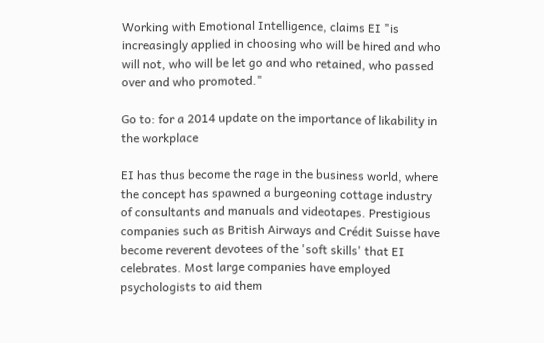Working with Emotional Intelligence, claims EI "is increasingly applied in choosing who will be hired and who will not, who will be let go and who retained, who passed over and who promoted."

Go to: for a 2014 update on the importance of likability in the workplace

EI has thus become the rage in the business world, where the concept has spawned a burgeoning cottage industry of consultants and manuals and videotapes. Prestigious companies such as British Airways and Crédit Suisse have become reverent devotees of the 'soft skills' that EI celebrates. Most large companies have employed psychologists to aid them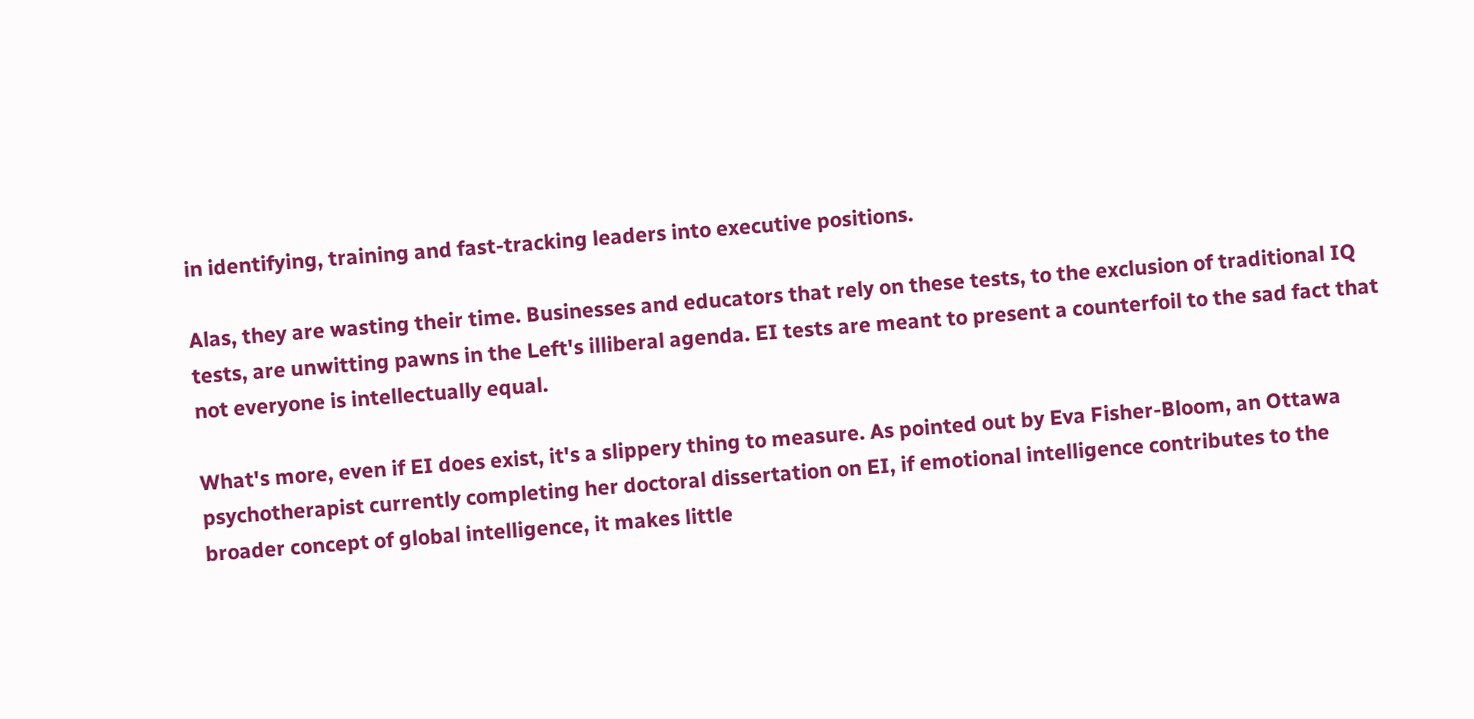in identifying, training and fast-tracking leaders into executive positions.

Alas, they are wasting their time. Businesses and educators that rely on these tests, to the exclusion of traditional IQ tests, are unwitting pawns in the Left's illiberal agenda. EI tests are meant to present a counterfoil to the sad fact that not everyone is intellectually equal.

What's more, even if EI does exist, it's a slippery thing to measure. As pointed out by Eva Fisher-Bloom, an Ottawa psychotherapist currently completing her doctoral dissertation on EI, if emotional intelligence contributes to the broader concept of global intelligence, it makes little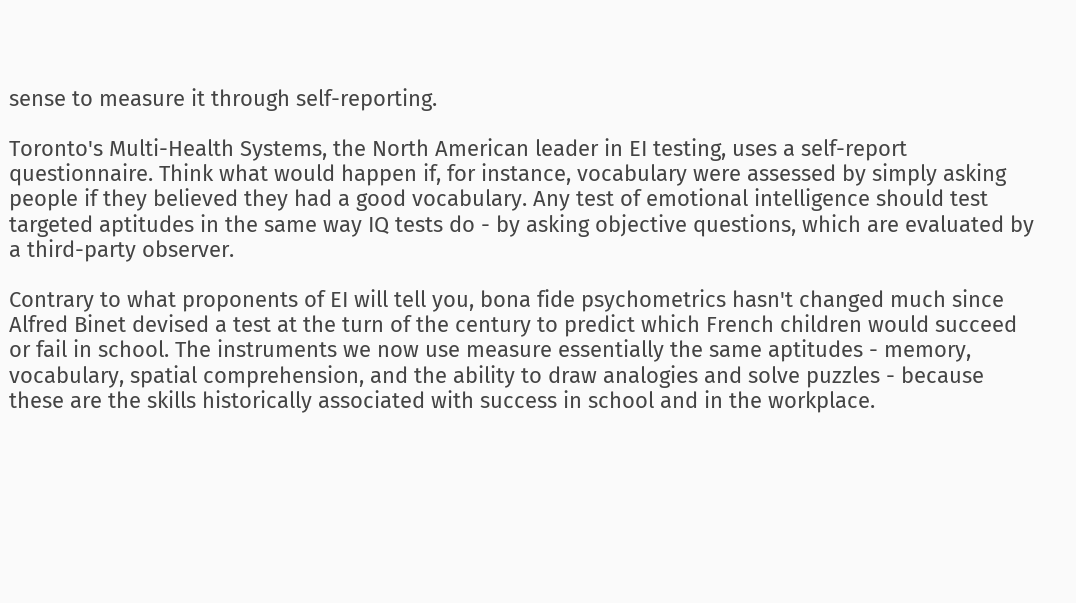sense to measure it through self-reporting.

Toronto's Multi-Health Systems, the North American leader in EI testing, uses a self-report questionnaire. Think what would happen if, for instance, vocabulary were assessed by simply asking people if they believed they had a good vocabulary. Any test of emotional intelligence should test targeted aptitudes in the same way IQ tests do - by asking objective questions, which are evaluated by a third-party observer.

Contrary to what proponents of EI will tell you, bona fide psychometrics hasn't changed much since Alfred Binet devised a test at the turn of the century to predict which French children would succeed or fail in school. The instruments we now use measure essentially the same aptitudes - memory, vocabulary, spatial comprehension, and the ability to draw analogies and solve puzzles - because these are the skills historically associated with success in school and in the workplace.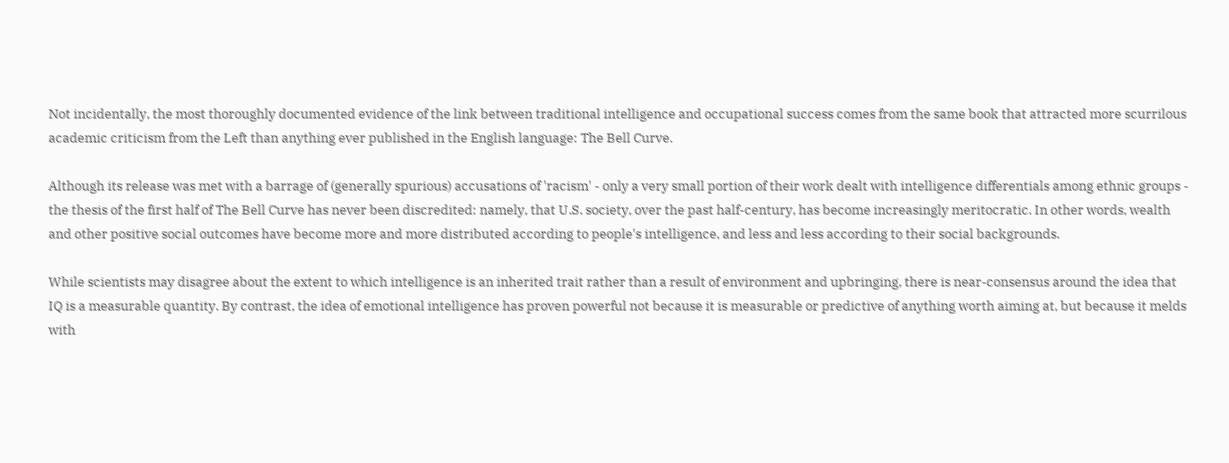Not incidentally, the most thoroughly documented evidence of the link between traditional intelligence and occupational success comes from the same book that attracted more scurrilous academic criticism from the Left than anything ever published in the English language: The Bell Curve.

Although its release was met with a barrage of (generally spurious) accusations of 'racism' - only a very small portion of their work dealt with intelligence differentials among ethnic groups - the thesis of the first half of The Bell Curve has never been discredited: namely, that U.S. society, over the past half-century, has become increasingly meritocratic. In other words, wealth and other positive social outcomes have become more and more distributed according to people's intelligence, and less and less according to their social backgrounds.

While scientists may disagree about the extent to which intelligence is an inherited trait rather than a result of environment and upbringing, there is near-consensus around the idea that IQ is a measurable quantity. By contrast, the idea of emotional intelligence has proven powerful not because it is measurable or predictive of anything worth aiming at, but because it melds with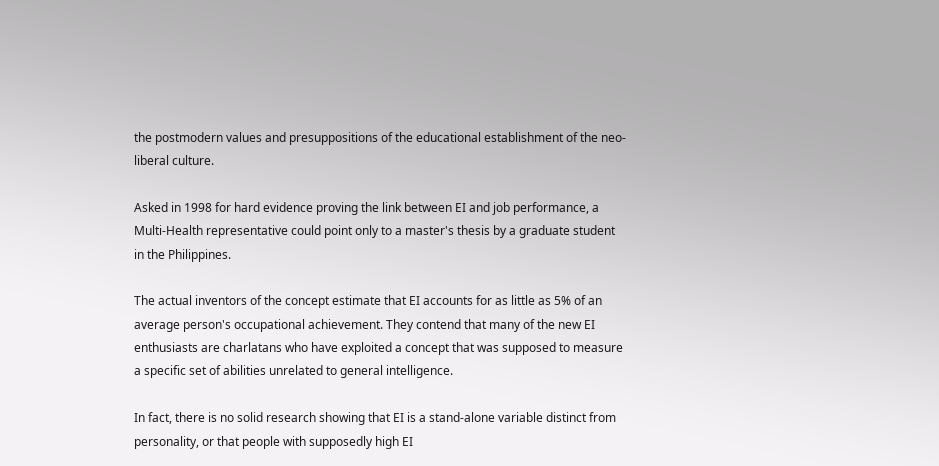the postmodern values and presuppositions of the educational establishment of the neo-liberal culture.

Asked in 1998 for hard evidence proving the link between EI and job performance, a Multi-Health representative could point only to a master's thesis by a graduate student in the Philippines.

The actual inventors of the concept estimate that EI accounts for as little as 5% of an average person's occupational achievement. They contend that many of the new EI enthusiasts are charlatans who have exploited a concept that was supposed to measure a specific set of abilities unrelated to general intelligence.

In fact, there is no solid research showing that EI is a stand-alone variable distinct from personality, or that people with supposedly high EI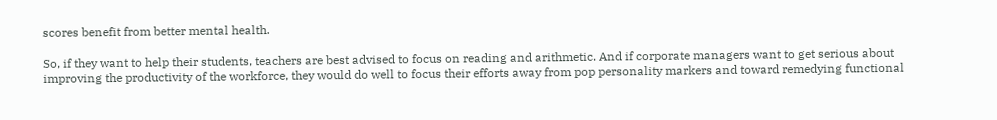scores benefit from better mental health.

So, if they want to help their students, teachers are best advised to focus on reading and arithmetic. And if corporate managers want to get serious about improving the productivity of the workforce, they would do well to focus their efforts away from pop personality markers and toward remedying functional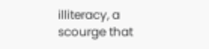illiteracy, a scourge that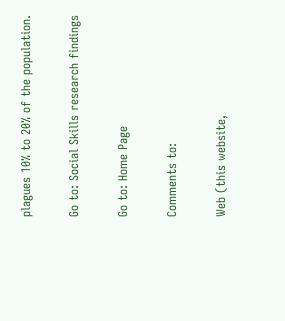plagues 10% to 20% of the population.

Go to: Social Skills research findings

Go to: Home Page

Comments to:

Web (this website,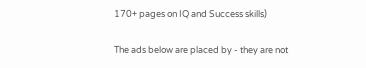170+ pages on IQ and Success skills)

The ads below are placed by - they are not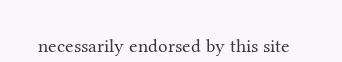necessarily endorsed by this site